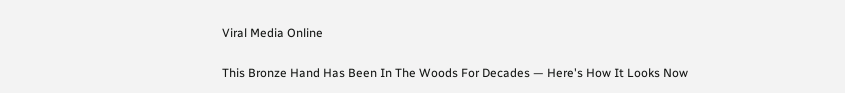Viral Media Online

This Bronze Hand Has Been In The Woods For Decades — Here's How It Looks Now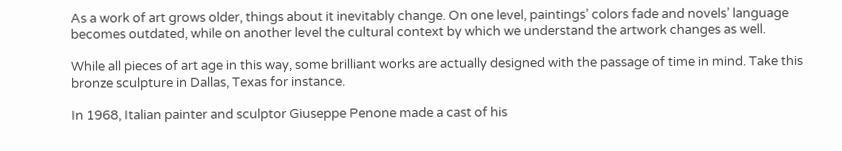As a work of art grows older, things about it inevitably change. On one level, paintings’ colors fade and novels’ language becomes outdated, while on another level the cultural context by which we understand the artwork changes as well.

While all pieces of art age in this way, some brilliant works are actually designed with the passage of time in mind. Take this bronze sculpture in Dallas, Texas for instance.

In 1968, Italian painter and sculptor Giuseppe Penone made a cast of his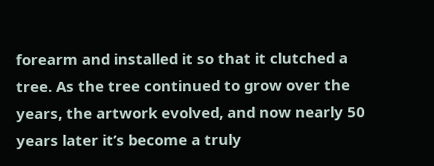forearm and installed it so that it clutched a tree. As the tree continued to grow over the years, the artwork evolved, and now nearly 50 years later it’s become a truly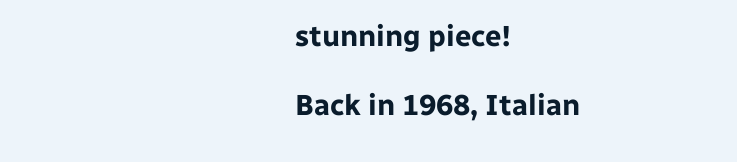stunning piece!

Back in 1968, Italian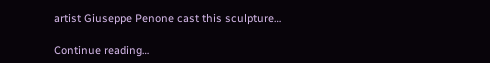artist Giuseppe Penone cast this sculpture…

Continue reading…